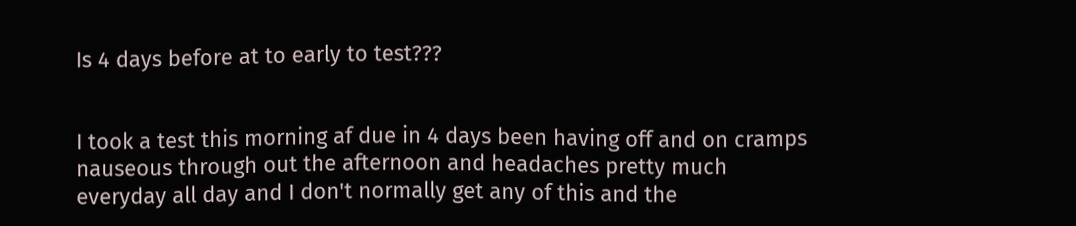Is 4 days before at to early to test???


I took a test this morning af due in 4 days been having off and on cramps nauseous through out the afternoon and headaches pretty much everyday all day and I don't normally get any of this and the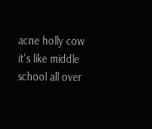acne holly cow it's like middle school all over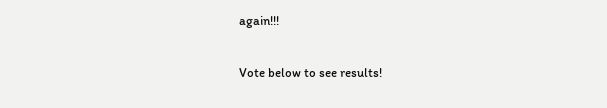again!!!

Vote below to see results!